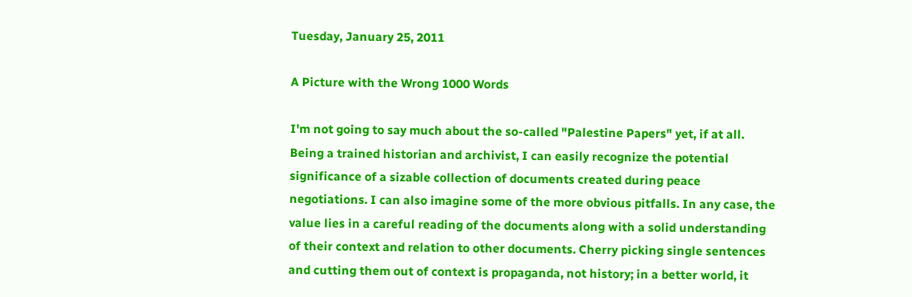Tuesday, January 25, 2011

A Picture with the Wrong 1000 Words

I'm not going to say much about the so-called "Palestine Papers" yet, if at all. Being a trained historian and archivist, I can easily recognize the potential significance of a sizable collection of documents created during peace negotiations. I can also imagine some of the more obvious pitfalls. In any case, the value lies in a careful reading of the documents along with a solid understanding of their context and relation to other documents. Cherry picking single sentences and cutting them out of context is propaganda, not history; in a better world, it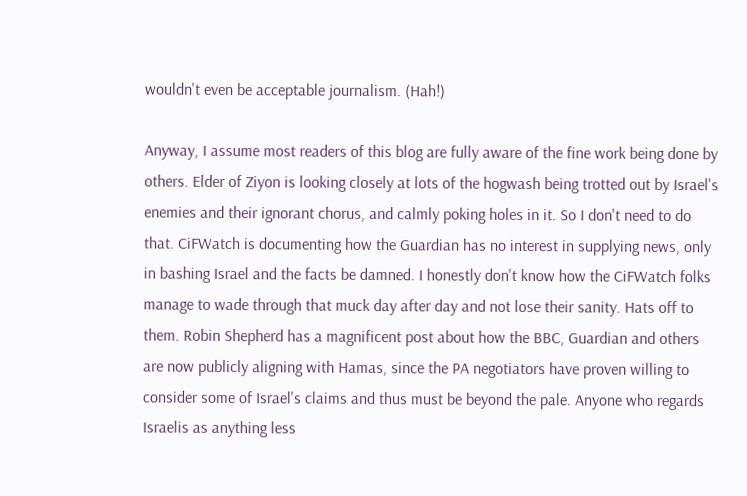wouldn't even be acceptable journalism. (Hah!)

Anyway, I assume most readers of this blog are fully aware of the fine work being done by others. Elder of Ziyon is looking closely at lots of the hogwash being trotted out by Israel's enemies and their ignorant chorus, and calmly poking holes in it. So I don't need to do that. CiFWatch is documenting how the Guardian has no interest in supplying news, only in bashing Israel and the facts be damned. I honestly don't know how the CiFWatch folks manage to wade through that muck day after day and not lose their sanity. Hats off to them. Robin Shepherd has a magnificent post about how the BBC, Guardian and others are now publicly aligning with Hamas, since the PA negotiators have proven willing to consider some of Israel's claims and thus must be beyond the pale. Anyone who regards Israelis as anything less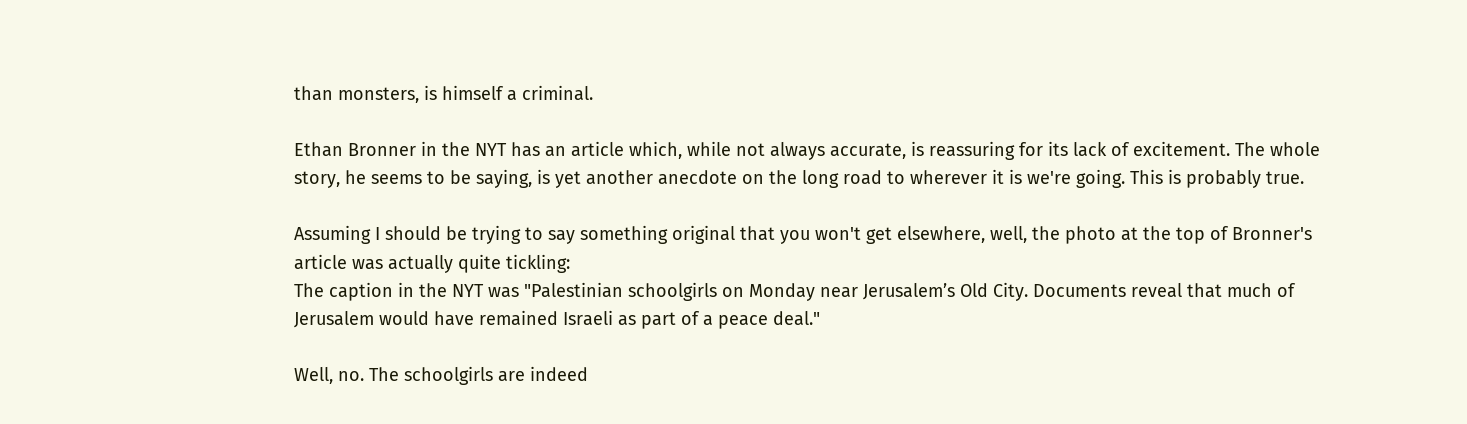than monsters, is himself a criminal.

Ethan Bronner in the NYT has an article which, while not always accurate, is reassuring for its lack of excitement. The whole story, he seems to be saying, is yet another anecdote on the long road to wherever it is we're going. This is probably true.

Assuming I should be trying to say something original that you won't get elsewhere, well, the photo at the top of Bronner's article was actually quite tickling:
The caption in the NYT was "Palestinian schoolgirls on Monday near Jerusalem’s Old City. Documents reveal that much of Jerusalem would have remained Israeli as part of a peace deal."

Well, no. The schoolgirls are indeed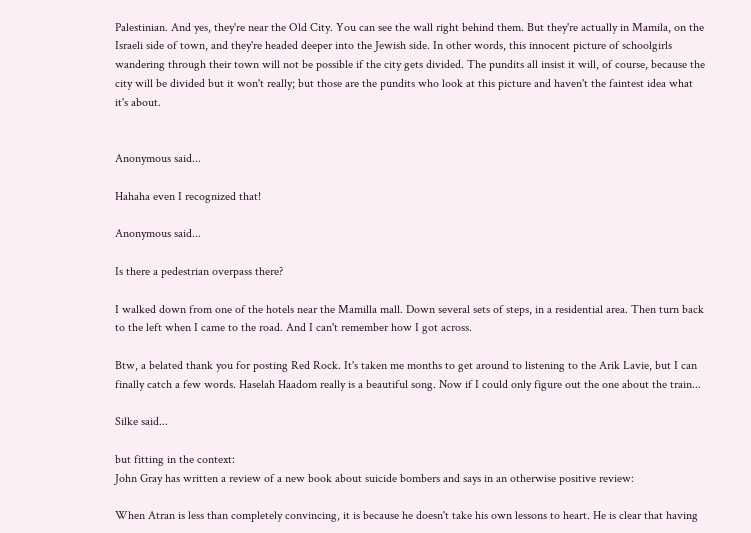Palestinian. And yes, they're near the Old City. You can see the wall right behind them. But they're actually in Mamila, on the Israeli side of town, and they're headed deeper into the Jewish side. In other words, this innocent picture of schoolgirls wandering through their town will not be possible if the city gets divided. The pundits all insist it will, of course, because the city will be divided but it won't really; but those are the pundits who look at this picture and haven't the faintest idea what it's about.


Anonymous said...

Hahaha even I recognized that!

Anonymous said...

Is there a pedestrian overpass there?

I walked down from one of the hotels near the Mamilla mall. Down several sets of steps, in a residential area. Then turn back to the left when I came to the road. And I can't remember how I got across.

Btw, a belated thank you for posting Red Rock. It's taken me months to get around to listening to the Arik Lavie, but I can finally catch a few words. Haselah Haadom really is a beautiful song. Now if I could only figure out the one about the train...

Silke said...

but fitting in the context:
John Gray has written a review of a new book about suicide bombers and says in an otherwise positive review:

When Atran is less than completely convincing, it is because he doesn't take his own lessons to heart. He is clear that having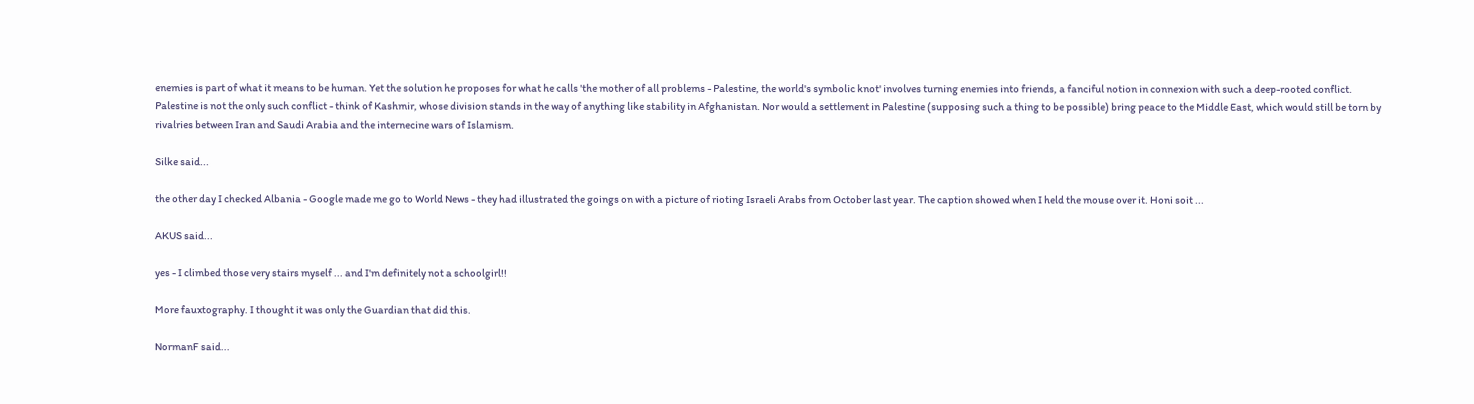enemies is part of what it means to be human. Yet the solution he proposes for what he calls 'the mother of all problems - Palestine, the world's symbolic knot' involves turning enemies into friends, a fanciful notion in connexion with such a deep-rooted conflict. Palestine is not the only such conflict - think of Kashmir, whose division stands in the way of anything like stability in Afghanistan. Nor would a settlement in Palestine (supposing such a thing to be possible) bring peace to the Middle East, which would still be torn by rivalries between Iran and Saudi Arabia and the internecine wars of Islamism.

Silke said...

the other day I checked Albania - Google made me go to World News - they had illustrated the goings on with a picture of rioting Israeli Arabs from October last year. The caption showed when I held the mouse over it. Honi soit ...

AKUS said...

yes - I climbed those very stairs myself ... and I'm definitely not a schoolgirl!!

More fauxtography. I thought it was only the Guardian that did this.

NormanF said...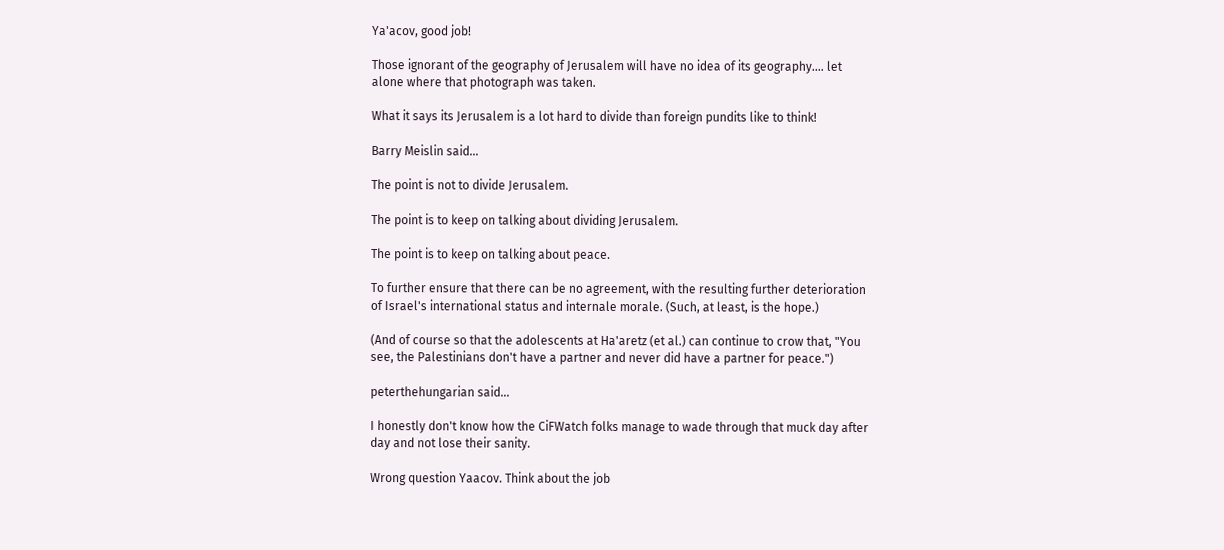Ya'acov, good job!

Those ignorant of the geography of Jerusalem will have no idea of its geography.... let alone where that photograph was taken.

What it says its Jerusalem is a lot hard to divide than foreign pundits like to think!

Barry Meislin said...

The point is not to divide Jerusalem.

The point is to keep on talking about dividing Jerusalem.

The point is to keep on talking about peace.

To further ensure that there can be no agreement, with the resulting further deterioration of Israel's international status and internale morale. (Such, at least, is the hope.)

(And of course so that the adolescents at Ha'aretz (et al.) can continue to crow that, "You see, the Palestinians don't have a partner and never did have a partner for peace.")

peterthehungarian said...

I honestly don't know how the CiFWatch folks manage to wade through that muck day after day and not lose their sanity.

Wrong question Yaacov. Think about the job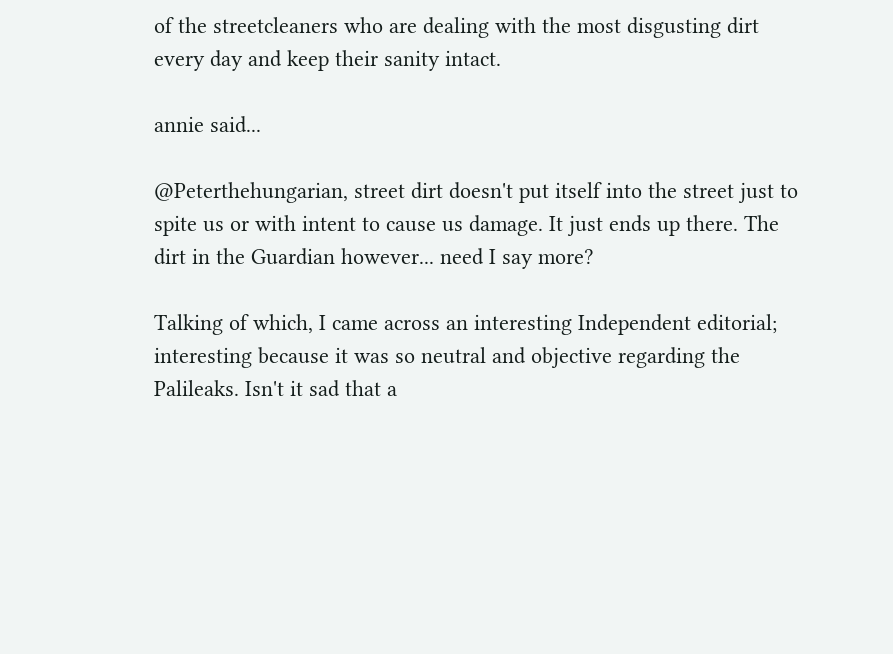of the streetcleaners who are dealing with the most disgusting dirt every day and keep their sanity intact.

annie said...

@Peterthehungarian, street dirt doesn't put itself into the street just to spite us or with intent to cause us damage. It just ends up there. The dirt in the Guardian however... need I say more?

Talking of which, I came across an interesting Independent editorial; interesting because it was so neutral and objective regarding the Palileaks. Isn't it sad that a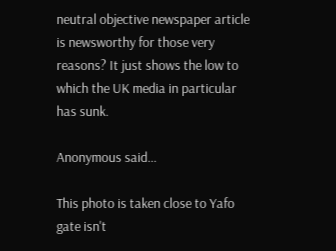neutral objective newspaper article is newsworthy for those very reasons? It just shows the low to which the UK media in particular has sunk.

Anonymous said...

This photo is taken close to Yafo gate isn't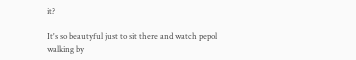it?

It's so beautyful just to sit there and watch pepol walking by